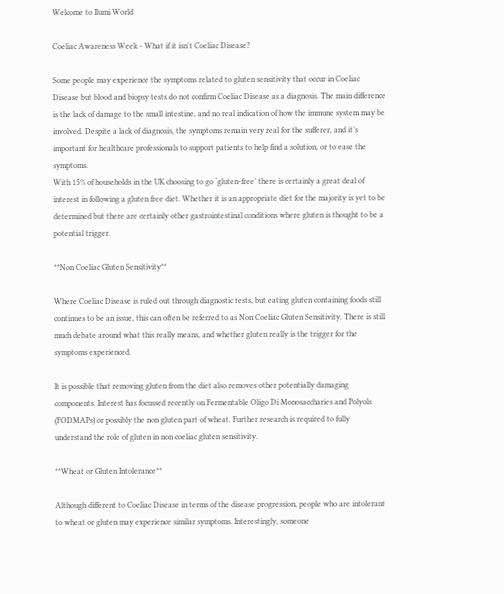Welcome to Ilumi World

Coeliac Awareness Week - What if it isn't Coeliac Disease?

Some people may experience the symptoms related to gluten sensitivity that occur in Coeliac Disease but blood and biopsy tests do not confirm Coeliac Disease as a diagnosis. The main difference is the lack of damage to the small intestine, and no real indication of how the immune system may be involved. Despite a lack of diagnosis, the symptoms remain very real for the sufferer, and it’s important for healthcare professionals to support patients to help find a solution, or to ease the symptoms.
With 15% of households in the UK choosing to go ‘gluten-free’ there is certainly a great deal of interest in following a gluten free diet. Whether it is an appropriate diet for the majority is yet to be determined but there are certainly other gastrointestinal conditions where gluten is thought to be a potential trigger.

**Non Coeliac Gluten Sensitivity**

Where Coeliac Disease is ruled out through diagnostic tests, but eating gluten containing foods still continues to be an issue, this can often be referred to as Non Coeliac Gluten Sensitivity. There is still much debate around what this really means, and whether gluten really is the trigger for the symptoms experienced.

It is possible that removing gluten from the diet also removes other potentially damaging components. Interest has focussed recently on Fermentable Oligo Di Monosaccharies and Polyols (FODMAPs) or possibly the non gluten part of wheat. Further research is required to fully understand the role of gluten in non coeliac gluten sensitivity.

**Wheat or Gluten Intolerance**

Although different to Coeliac Disease in terms of the disease progression, people who are intolerant to wheat or gluten may experience similar symptoms. Interestingly, someone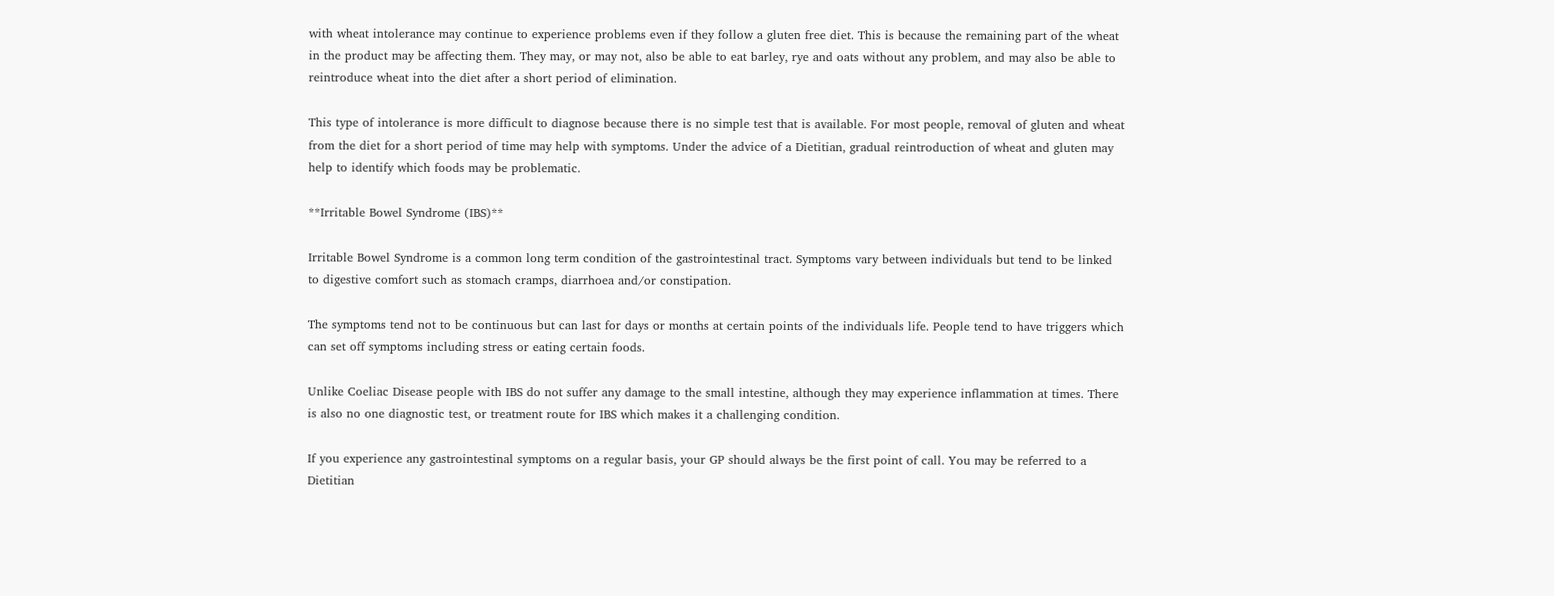with wheat intolerance may continue to experience problems even if they follow a gluten free diet. This is because the remaining part of the wheat in the product may be affecting them. They may, or may not, also be able to eat barley, rye and oats without any problem, and may also be able to reintroduce wheat into the diet after a short period of elimination.

This type of intolerance is more difficult to diagnose because there is no simple test that is available. For most people, removal of gluten and wheat from the diet for a short period of time may help with symptoms. Under the advice of a Dietitian, gradual reintroduction of wheat and gluten may help to identify which foods may be problematic.

**Irritable Bowel Syndrome (IBS)**

Irritable Bowel Syndrome is a common long term condition of the gastrointestinal tract. Symptoms vary between individuals but tend to be linked to digestive comfort such as stomach cramps, diarrhoea and/or constipation.

The symptoms tend not to be continuous but can last for days or months at certain points of the individuals life. People tend to have triggers which can set off symptoms including stress or eating certain foods.

Unlike Coeliac Disease people with IBS do not suffer any damage to the small intestine, although they may experience inflammation at times. There is also no one diagnostic test, or treatment route for IBS which makes it a challenging condition.

If you experience any gastrointestinal symptoms on a regular basis, your GP should always be the first point of call. You may be referred to a Dietitian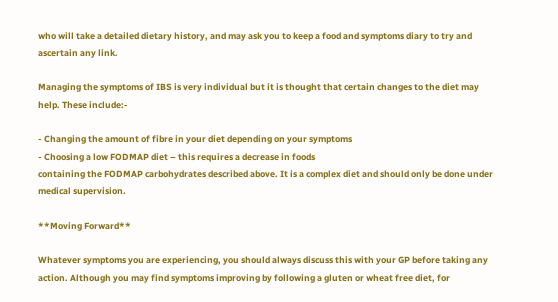who will take a detailed dietary history, and may ask you to keep a food and symptoms diary to try and ascertain any link.

Managing the symptoms of IBS is very individual but it is thought that certain changes to the diet may help. These include:-

- Changing the amount of fibre in your diet depending on your symptoms
- Choosing a low FODMAP diet – this requires a decrease in foods
containing the FODMAP carbohydrates described above. It is a complex diet and should only be done under medical supervision.

**Moving Forward**

Whatever symptoms you are experiencing, you should always discuss this with your GP before taking any action. Although you may find symptoms improving by following a gluten or wheat free diet, for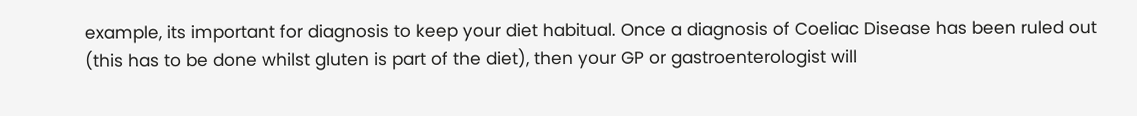example, its important for diagnosis to keep your diet habitual. Once a diagnosis of Coeliac Disease has been ruled out (this has to be done whilst gluten is part of the diet), then your GP or gastroenterologist will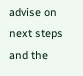advise on next steps and the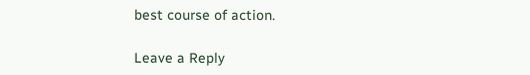best course of action.

Leave a Reply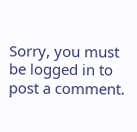Sorry, you must be logged in to post a comment.